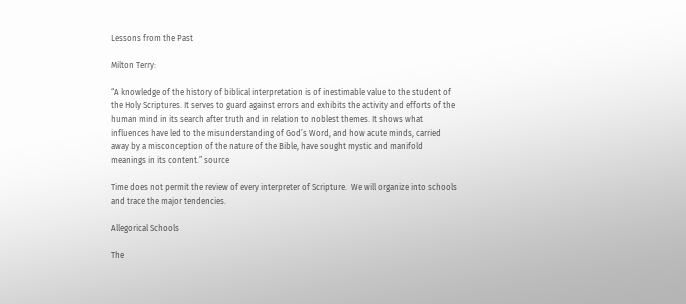Lessons from the Past

Milton Terry:

“A knowledge of the history of biblical interpretation is of inestimable value to the student of the Holy Scriptures. It serves to guard against errors and exhibits the activity and efforts of the human mind in its search after truth and in relation to noblest themes. It shows what influences have led to the misunderstanding of God’s Word, and how acute minds, carried away by a misconception of the nature of the Bible, have sought mystic and manifold meanings in its content.” source

Time does not permit the review of every interpreter of Scripture.  We will organize into schools and trace the major tendencies.

Allegorical Schools

The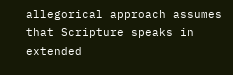allegorical approach assumes that Scripture speaks in extended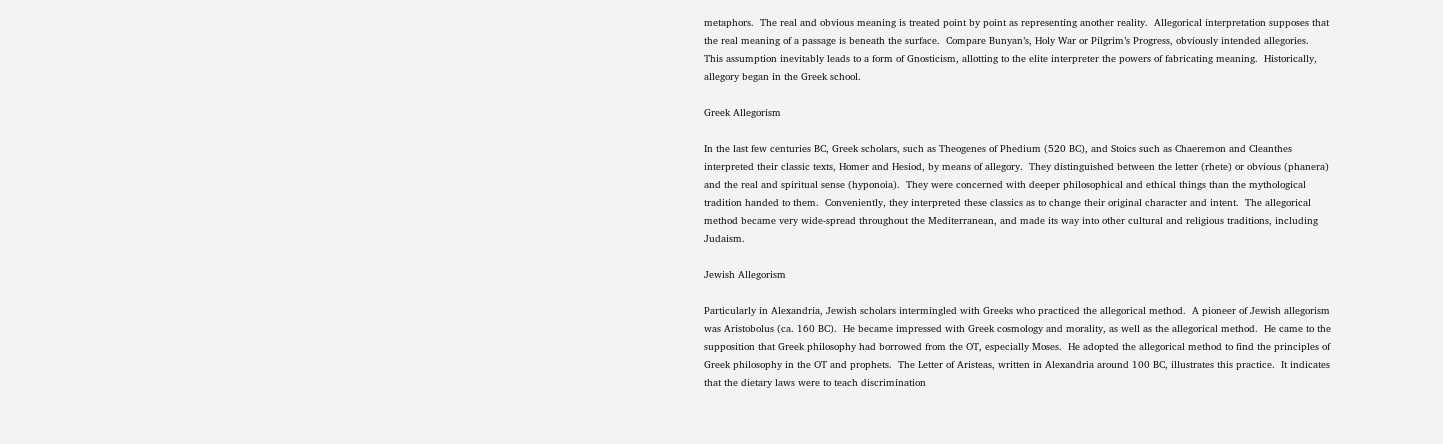metaphors.  The real and obvious meaning is treated point by point as representing another reality.  Allegorical interpretation supposes that the real meaning of a passage is beneath the surface.  Compare Bunyan’s, Holy War or Pilgrim’s Progress, obviously intended allegories.  This assumption inevitably leads to a form of Gnosticism, allotting to the elite interpreter the powers of fabricating meaning.  Historically, allegory began in the Greek school.

Greek Allegorism

In the last few centuries BC, Greek scholars, such as Theogenes of Phedium (520 BC), and Stoics such as Chaeremon and Cleanthes interpreted their classic texts, Homer and Hesiod, by means of allegory.  They distinguished between the letter (rhete) or obvious (phanera) and the real and spiritual sense (hyponoia).  They were concerned with deeper philosophical and ethical things than the mythological tradition handed to them.  Conveniently, they interpreted these classics as to change their original character and intent.  The allegorical method became very wide-spread throughout the Mediterranean, and made its way into other cultural and religious traditions, including Judaism.

Jewish Allegorism

Particularly in Alexandria, Jewish scholars intermingled with Greeks who practiced the allegorical method.  A pioneer of Jewish allegorism was Aristobolus (ca. 160 BC).  He became impressed with Greek cosmology and morality, as well as the allegorical method.  He came to the supposition that Greek philosophy had borrowed from the OT, especially Moses.  He adopted the allegorical method to find the principles of Greek philosophy in the OT and prophets.  The Letter of Aristeas, written in Alexandria around 100 BC, illustrates this practice.  It indicates that the dietary laws were to teach discrimination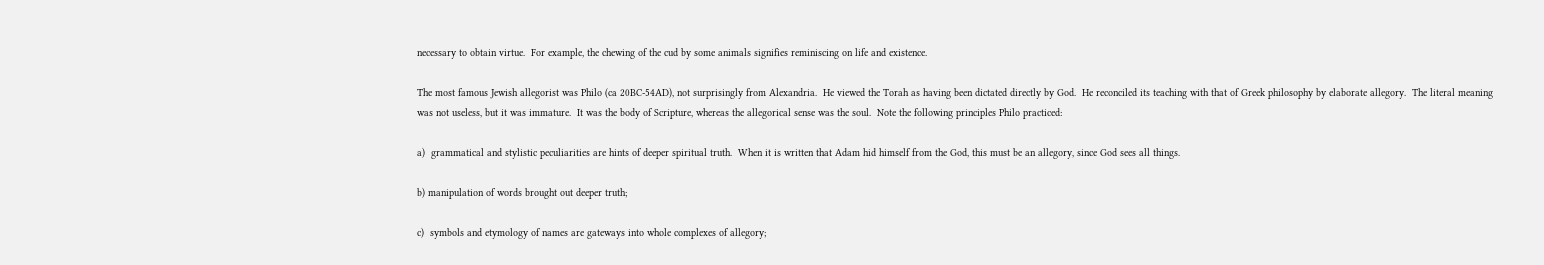necessary to obtain virtue.  For example, the chewing of the cud by some animals signifies reminiscing on life and existence.

The most famous Jewish allegorist was Philo (ca 20BC-54AD), not surprisingly from Alexandria.  He viewed the Torah as having been dictated directly by God.  He reconciled its teaching with that of Greek philosophy by elaborate allegory.  The literal meaning was not useless, but it was immature.  It was the body of Scripture, whereas the allegorical sense was the soul.  Note the following principles Philo practiced:

a)  grammatical and stylistic peculiarities are hints of deeper spiritual truth.  When it is written that Adam hid himself from the God, this must be an allegory, since God sees all things.

b) manipulation of words brought out deeper truth;

c)  symbols and etymology of names are gateways into whole complexes of allegory;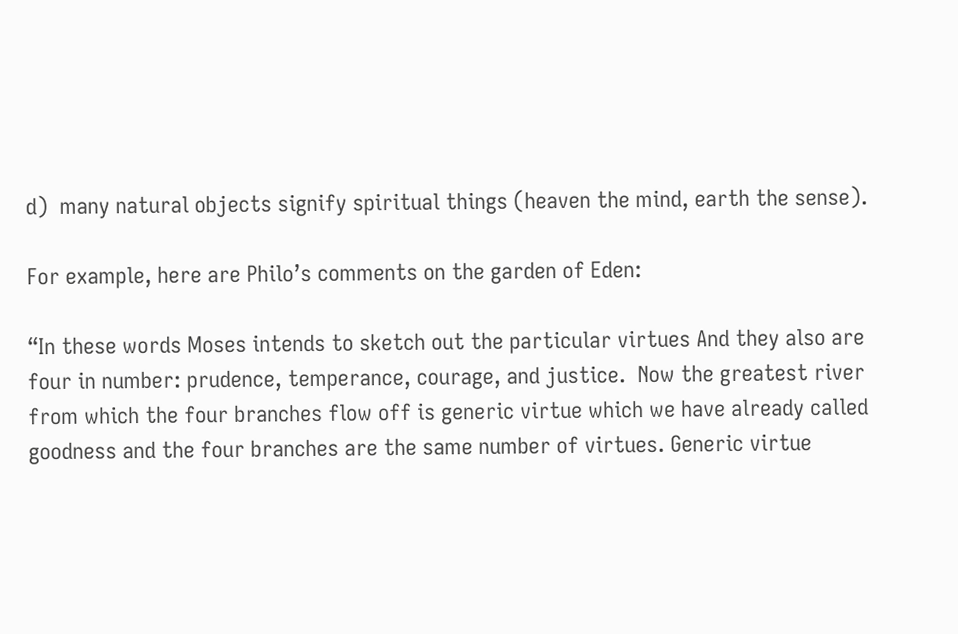d)  many natural objects signify spiritual things (heaven the mind, earth the sense).

For example, here are Philo’s comments on the garden of Eden:

“In these words Moses intends to sketch out the particular virtues And they also are four in number: prudence, temperance, courage, and justice.  Now the greatest river from which the four branches flow off is generic virtue which we have already called goodness and the four branches are the same number of virtues. Generic virtue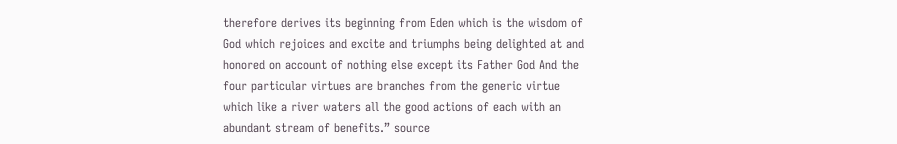therefore derives its beginning from Eden which is the wisdom of God which rejoices and excite and triumphs being delighted at and honored on account of nothing else except its Father God And the four particular virtues are branches from the generic virtue which like a river waters all the good actions of each with an abundant stream of benefits.” source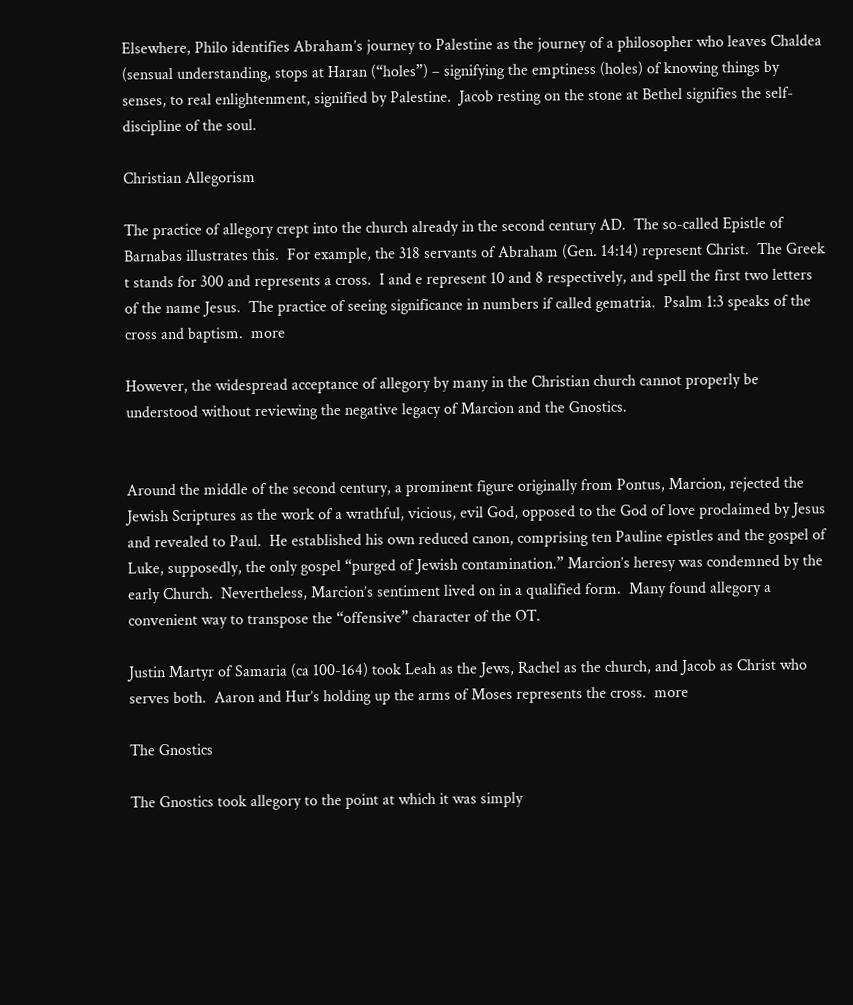Elsewhere, Philo identifies Abraham’s journey to Palestine as the journey of a philosopher who leaves Chaldea (sensual understanding, stops at Haran (“holes”) – signifying the emptiness (holes) of knowing things by senses, to real enlightenment, signified by Palestine.  Jacob resting on the stone at Bethel signifies the self-discipline of the soul.

Christian Allegorism

The practice of allegory crept into the church already in the second century AD.  The so-called Epistle of Barnabas illustrates this.  For example, the 318 servants of Abraham (Gen. 14:14) represent Christ.  The Greek t stands for 300 and represents a cross.  I and e represent 10 and 8 respectively, and spell the first two letters of the name Jesus.  The practice of seeing significance in numbers if called gematria.  Psalm 1:3 speaks of the cross and baptism.  more

However, the widespread acceptance of allegory by many in the Christian church cannot properly be understood without reviewing the negative legacy of Marcion and the Gnostics.


Around the middle of the second century, a prominent figure originally from Pontus, Marcion, rejected the Jewish Scriptures as the work of a wrathful, vicious, evil God, opposed to the God of love proclaimed by Jesus and revealed to Paul.  He established his own reduced canon, comprising ten Pauline epistles and the gospel of Luke, supposedly, the only gospel “purged of Jewish contamination.” Marcion’s heresy was condemned by the early Church.  Nevertheless, Marcion’s sentiment lived on in a qualified form.  Many found allegory a convenient way to transpose the “offensive” character of the OT.

Justin Martyr of Samaria (ca 100-164) took Leah as the Jews, Rachel as the church, and Jacob as Christ who serves both.  Aaron and Hur’s holding up the arms of Moses represents the cross.  more

The Gnostics

The Gnostics took allegory to the point at which it was simply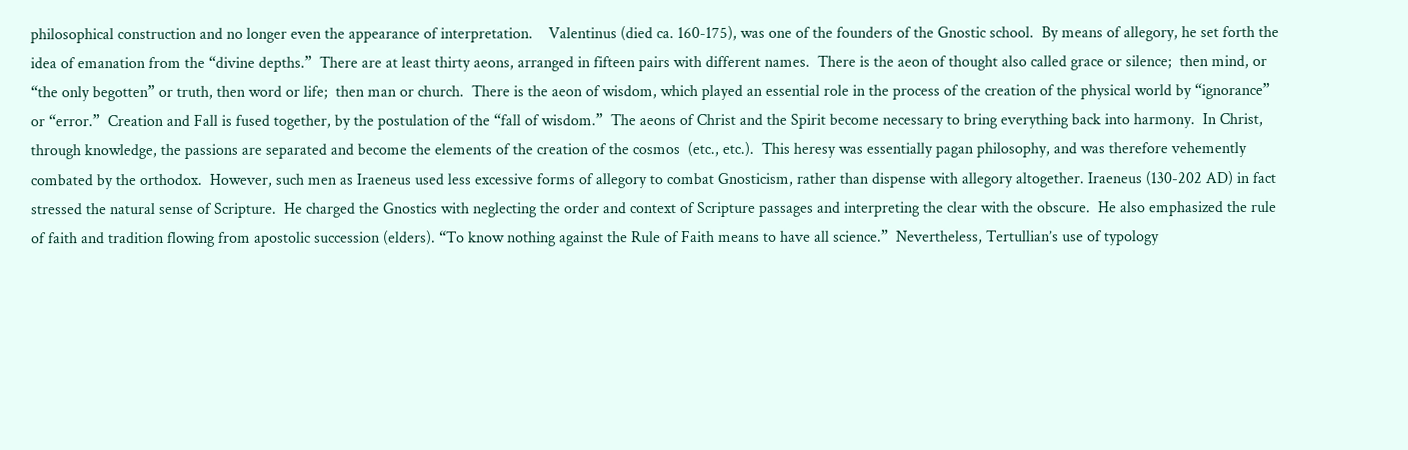philosophical construction and no longer even the appearance of interpretation.    Valentinus (died ca. 160-175), was one of the founders of the Gnostic school.  By means of allegory, he set forth the idea of emanation from the “divine depths.”  There are at least thirty aeons, arranged in fifteen pairs with different names.  There is the aeon of thought also called grace or silence;  then mind, or “the only begotten” or truth, then word or life;  then man or church.  There is the aeon of wisdom, which played an essential role in the process of the creation of the physical world by “ignorance” or “error.”  Creation and Fall is fused together, by the postulation of the “fall of wisdom.”  The aeons of Christ and the Spirit become necessary to bring everything back into harmony.  In Christ, through knowledge, the passions are separated and become the elements of the creation of the cosmos  (etc., etc.).  This heresy was essentially pagan philosophy, and was therefore vehemently combated by the orthodox.  However, such men as Iraeneus used less excessive forms of allegory to combat Gnosticism, rather than dispense with allegory altogether. Iraeneus (130-202 AD) in fact stressed the natural sense of Scripture.  He charged the Gnostics with neglecting the order and context of Scripture passages and interpreting the clear with the obscure.  He also emphasized the rule of faith and tradition flowing from apostolic succession (elders). “To know nothing against the Rule of Faith means to have all science.”  Nevertheless, Tertullian’s use of typology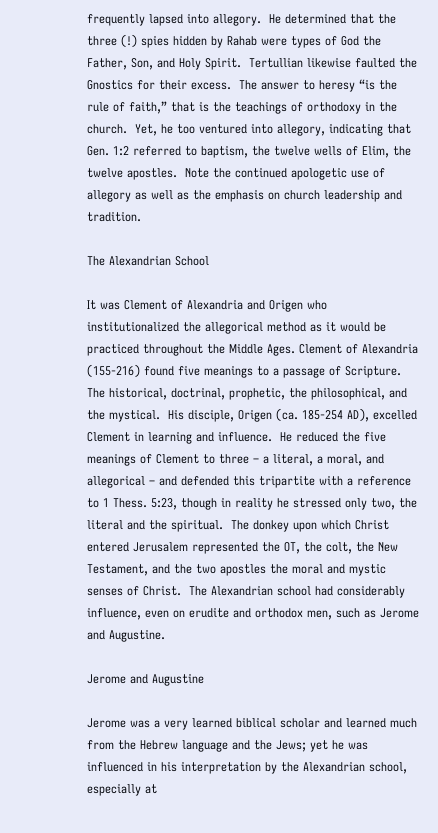frequently lapsed into allegory.  He determined that the three (!) spies hidden by Rahab were types of God the Father, Son, and Holy Spirit.  Tertullian likewise faulted the Gnostics for their excess.  The answer to heresy “is the rule of faith,” that is the teachings of orthodoxy in the church.  Yet, he too ventured into allegory, indicating that Gen. 1:2 referred to baptism, the twelve wells of Elim, the twelve apostles.  Note the continued apologetic use of allegory as well as the emphasis on church leadership and tradition.

The Alexandrian School

It was Clement of Alexandria and Origen who institutionalized the allegorical method as it would be practiced throughout the Middle Ages. Clement of Alexandria (155-216) found five meanings to a passage of Scripture.  The historical, doctrinal, prophetic, the philosophical, and the mystical.  His disciple, Origen (ca. 185-254 AD), excelled Clement in learning and influence.  He reduced the five meanings of Clement to three – a literal, a moral, and allegorical – and defended this tripartite with a reference to 1 Thess. 5:23, though in reality he stressed only two, the literal and the spiritual.  The donkey upon which Christ entered Jerusalem represented the OT, the colt, the New Testament, and the two apostles the moral and mystic senses of Christ.  The Alexandrian school had considerably influence, even on erudite and orthodox men, such as Jerome and Augustine.

Jerome and Augustine

Jerome was a very learned biblical scholar and learned much from the Hebrew language and the Jews; yet he was influenced in his interpretation by the Alexandrian school, especially at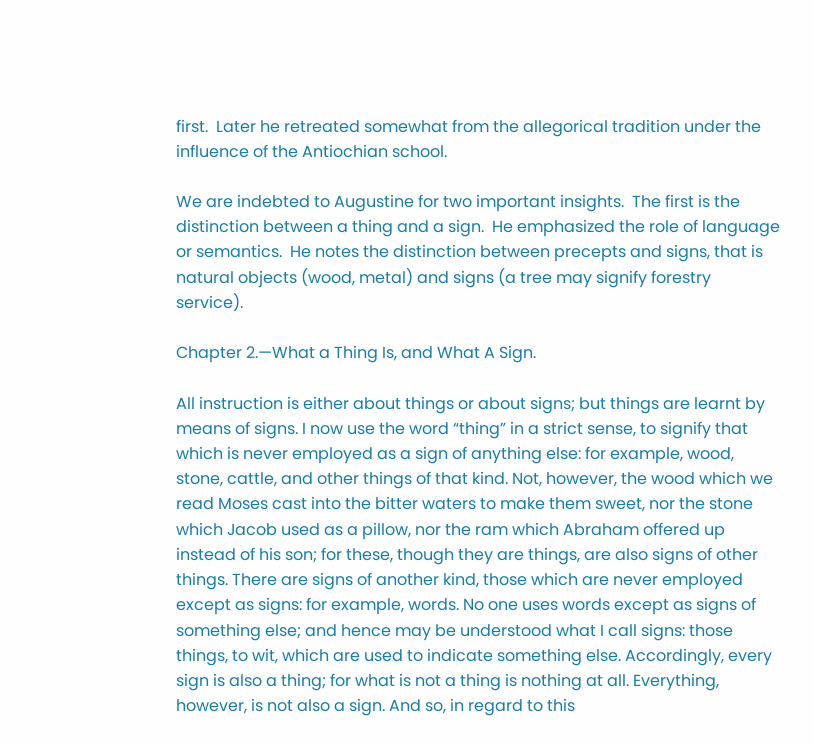first.  Later he retreated somewhat from the allegorical tradition under the influence of the Antiochian school.

We are indebted to Augustine for two important insights.  The first is the distinction between a thing and a sign.  He emphasized the role of language or semantics.  He notes the distinction between precepts and signs, that is natural objects (wood, metal) and signs (a tree may signify forestry service).

Chapter 2.—What a Thing Is, and What A Sign.

All instruction is either about things or about signs; but things are learnt by means of signs. I now use the word “thing” in a strict sense, to signify that which is never employed as a sign of anything else: for example, wood, stone, cattle, and other things of that kind. Not, however, the wood which we read Moses cast into the bitter waters to make them sweet, nor the stone which Jacob used as a pillow, nor the ram which Abraham offered up instead of his son; for these, though they are things, are also signs of other things. There are signs of another kind, those which are never employed except as signs: for example, words. No one uses words except as signs of something else; and hence may be understood what I call signs: those things, to wit, which are used to indicate something else. Accordingly, every sign is also a thing; for what is not a thing is nothing at all. Everything, however, is not also a sign. And so, in regard to this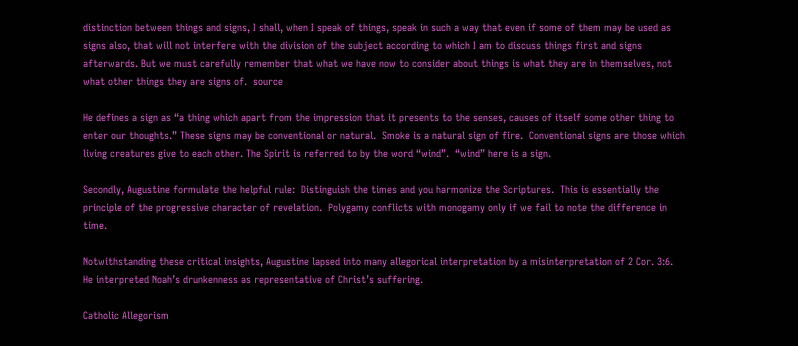distinction between things and signs, I shall, when I speak of things, speak in such a way that even if some of them may be used as signs also, that will not interfere with the division of the subject according to which I am to discuss things first and signs afterwards. But we must carefully remember that what we have now to consider about things is what they are in themselves, not what other things they are signs of.  source

He defines a sign as “a thing which apart from the impression that it presents to the senses, causes of itself some other thing to enter our thoughts.” These signs may be conventional or natural.  Smoke is a natural sign of fire.  Conventional signs are those which living creatures give to each other. The Spirit is referred to by the word “wind”.  “wind” here is a sign.

Secondly, Augustine formulate the helpful rule:  Distinguish the times and you harmonize the Scriptures.  This is essentially the principle of the progressive character of revelation.  Polygamy conflicts with monogamy only if we fail to note the difference in time.

Notwithstanding these critical insights, Augustine lapsed into many allegorical interpretation by a misinterpretation of 2 Cor. 3:6.  He interpreted Noah’s drunkenness as representative of Christ’s suffering.

Catholic Allegorism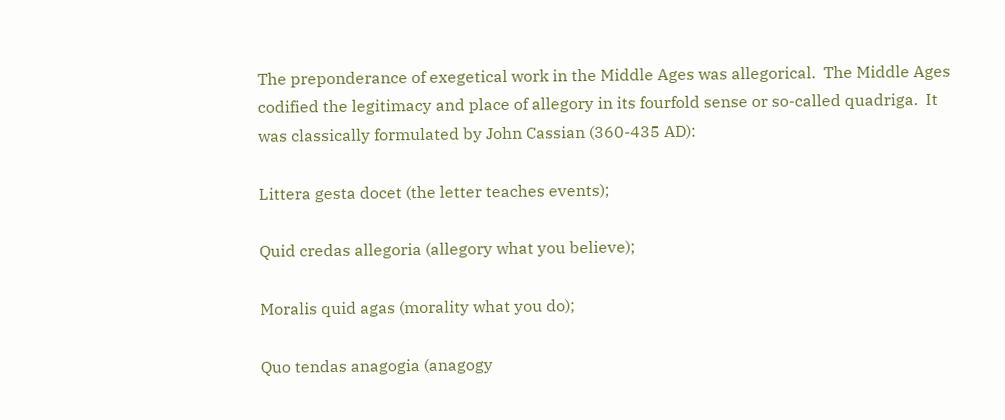The preponderance of exegetical work in the Middle Ages was allegorical.  The Middle Ages codified the legitimacy and place of allegory in its fourfold sense or so-called quadriga.  It was classically formulated by John Cassian (360-435 AD):

Littera gesta docet (the letter teaches events);

Quid credas allegoria (allegory what you believe);

Moralis quid agas (morality what you do);

Quo tendas anagogia (anagogy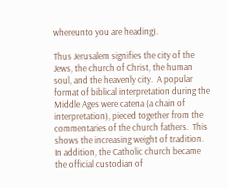whereunto you are heading).

Thus Jerusalem signifies the city of the Jews, the church of Christ, the human soul, and the heavenly city.  A popular format of biblical interpretation during the Middle Ages were catena (a chain of interpretation), pieced together from the commentaries of the church fathers.  This shows the increasing weight of tradition.  In addition, the Catholic church became the official custodian of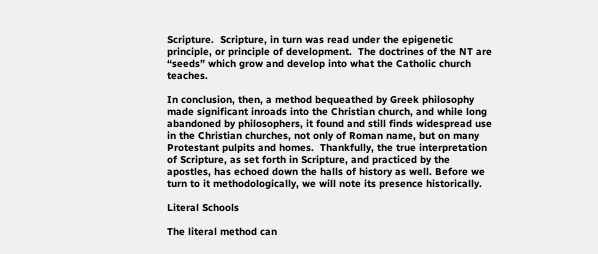Scripture.  Scripture, in turn was read under the epigenetic principle, or principle of development.  The doctrines of the NT are “seeds” which grow and develop into what the Catholic church teaches.

In conclusion, then, a method bequeathed by Greek philosophy made significant inroads into the Christian church, and while long abandoned by philosophers, it found and still finds widespread use in the Christian churches, not only of Roman name, but on many Protestant pulpits and homes.  Thankfully, the true interpretation of Scripture, as set forth in Scripture, and practiced by the apostles, has echoed down the halls of history as well. Before we turn to it methodologically, we will note its presence historically.

Literal Schools

The literal method can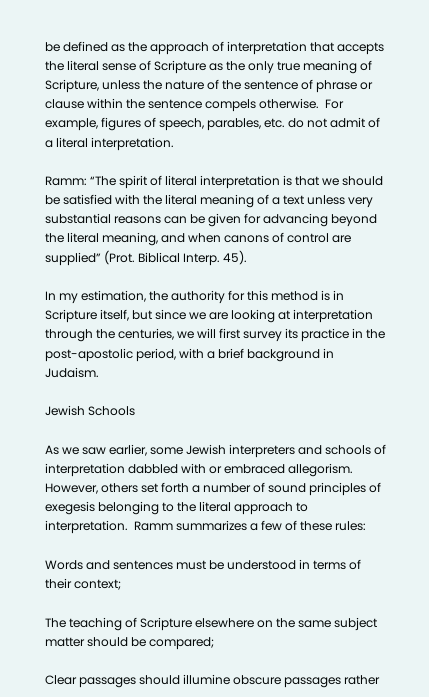be defined as the approach of interpretation that accepts the literal sense of Scripture as the only true meaning of Scripture, unless the nature of the sentence of phrase or clause within the sentence compels otherwise.  For example, figures of speech, parables, etc. do not admit of a literal interpretation.

Ramm: “The spirit of literal interpretation is that we should be satisfied with the literal meaning of a text unless very substantial reasons can be given for advancing beyond the literal meaning, and when canons of control are supplied” (Prot. Biblical Interp. 45).

In my estimation, the authority for this method is in Scripture itself, but since we are looking at interpretation through the centuries, we will first survey its practice in the post-apostolic period, with a brief background in Judaism.

Jewish Schools

As we saw earlier, some Jewish interpreters and schools of interpretation dabbled with or embraced allegorism.  However, others set forth a number of sound principles of exegesis belonging to the literal approach to interpretation.  Ramm summarizes a few of these rules:

Words and sentences must be understood in terms of their context;

The teaching of Scripture elsewhere on the same subject matter should be compared;

Clear passages should illumine obscure passages rather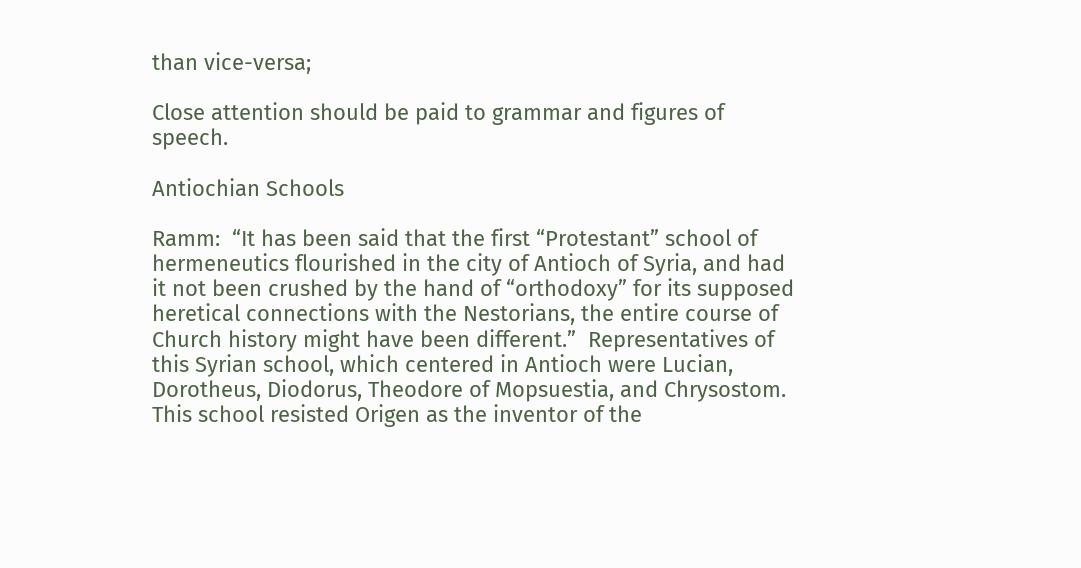than vice-versa;

Close attention should be paid to grammar and figures of speech.

Antiochian Schools

Ramm:  “It has been said that the first “Protestant” school of hermeneutics flourished in the city of Antioch of Syria, and had it not been crushed by the hand of “orthodoxy” for its supposed heretical connections with the Nestorians, the entire course of Church history might have been different.”  Representatives of this Syrian school, which centered in Antioch were Lucian, Dorotheus, Diodorus, Theodore of Mopsuestia, and Chrysostom.  This school resisted Origen as the inventor of the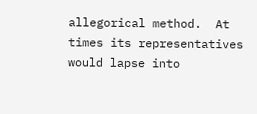allegorical method.  At times its representatives would lapse into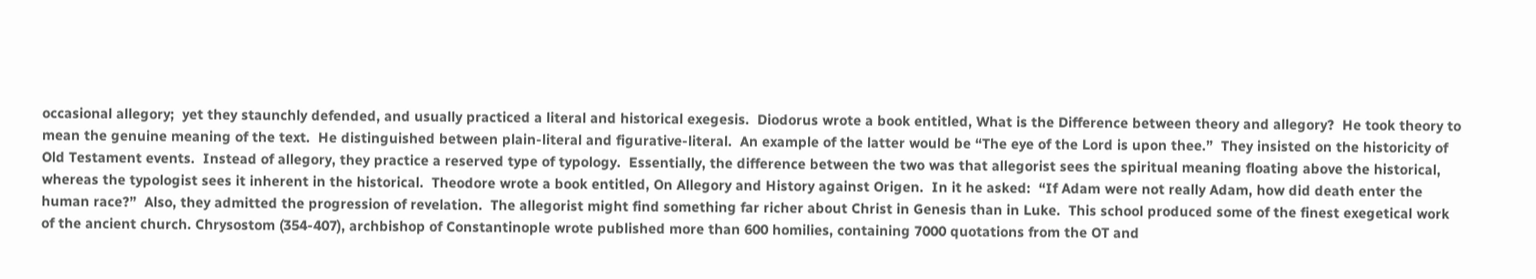occasional allegory;  yet they staunchly defended, and usually practiced a literal and historical exegesis.  Diodorus wrote a book entitled, What is the Difference between theory and allegory?  He took theory to mean the genuine meaning of the text.  He distinguished between plain-literal and figurative-literal.  An example of the latter would be “The eye of the Lord is upon thee.”  They insisted on the historicity of Old Testament events.  Instead of allegory, they practice a reserved type of typology.  Essentially, the difference between the two was that allegorist sees the spiritual meaning floating above the historical, whereas the typologist sees it inherent in the historical.  Theodore wrote a book entitled, On Allegory and History against Origen.  In it he asked:  “If Adam were not really Adam, how did death enter the human race?”  Also, they admitted the progression of revelation.  The allegorist might find something far richer about Christ in Genesis than in Luke.  This school produced some of the finest exegetical work of the ancient church. Chrysostom (354-407), archbishop of Constantinople wrote published more than 600 homilies, containing 7000 quotations from the OT and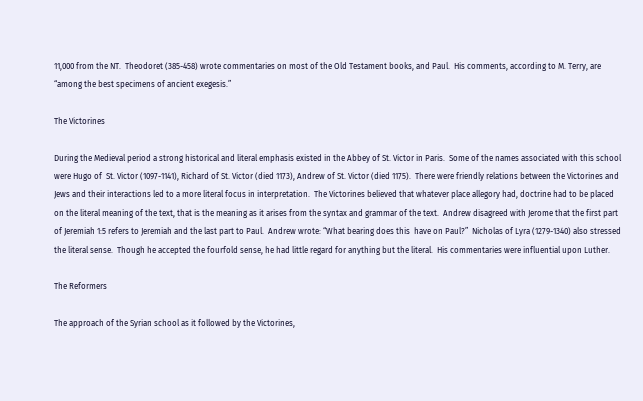11,000 from the NT.  Theodoret (385-458) wrote commentaries on most of the Old Testament books, and Paul.  His comments, according to M. Terry, are “among the best specimens of ancient exegesis.”

The Victorines

During the Medieval period a strong historical and literal emphasis existed in the Abbey of St. Victor in Paris.  Some of the names associated with this school were Hugo of  St. Victor (1097-1141), Richard of St. Victor (died 1173), Andrew of St. Victor (died 1175).  There were friendly relations between the Victorines and Jews and their interactions led to a more literal focus in interpretation.  The Victorines believed that whatever place allegory had, doctrine had to be placed on the literal meaning of the text, that is the meaning as it arises from the syntax and grammar of the text.  Andrew disagreed with Jerome that the first part of Jeremiah 1:5 refers to Jeremiah and the last part to Paul.  Andrew wrote: “What bearing does this  have on Paul?”  Nicholas of Lyra (1279-1340) also stressed the literal sense.  Though he accepted the fourfold sense, he had little regard for anything but the literal.  His commentaries were influential upon Luther.

The Reformers

The approach of the Syrian school as it followed by the Victorines,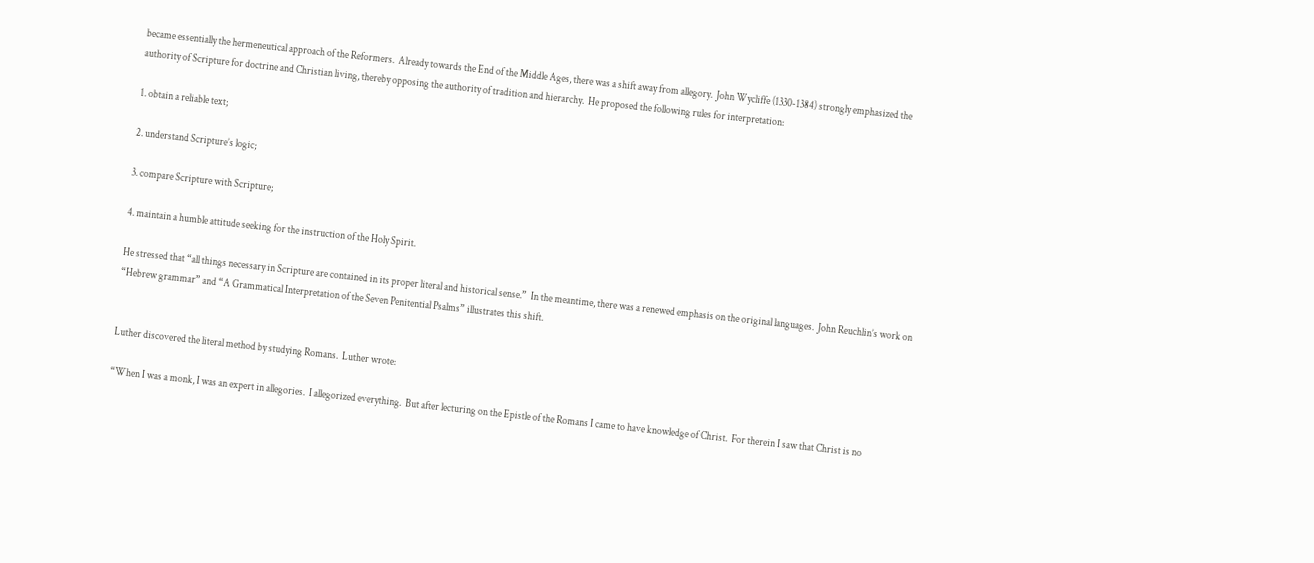became essentially the hermeneutical approach of the Reformers.  Already towards the End of the Middle Ages, there was a shift away from allegory.  John Wycliffe (1330-1384) strongly emphasized the authority of Scripture for doctrine and Christian living, thereby opposing the authority of tradition and hierarchy.  He proposed the following rules for interpretation:

1. obtain a reliable text;

2. understand Scripture’s logic;

3. compare Scripture with Scripture;

4. maintain a humble attitude seeking for the instruction of the Holy Spirit.

He stressed that “all things necessary in Scripture are contained in its proper literal and historical sense.”  In the meantime, there was a renewed emphasis on the original languages.  John Reuchlin’s work on “Hebrew grammar” and “A Grammatical Interpretation of the Seven Penitential Psalms” illustrates this shift.


Luther discovered the literal method by studying Romans.  Luther wrote:

“When I was a monk, I was an expert in allegories.  I allegorized everything.  But after lecturing on the Epistle of the Romans I came to have knowledge of Christ.  For therein I saw that Christ is no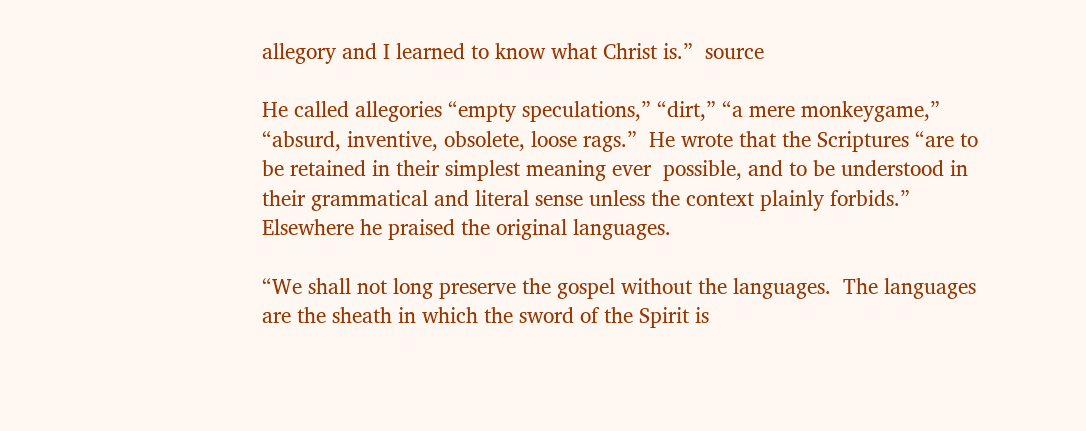allegory and I learned to know what Christ is.”  source

He called allegories “empty speculations,” “dirt,” “a mere monkeygame,” “absurd, inventive, obsolete, loose rags.”  He wrote that the Scriptures “are to be retained in their simplest meaning ever  possible, and to be understood in their grammatical and literal sense unless the context plainly forbids.”  Elsewhere he praised the original languages.

“We shall not long preserve the gospel without the languages.  The languages are the sheath in which the sword of the Spirit is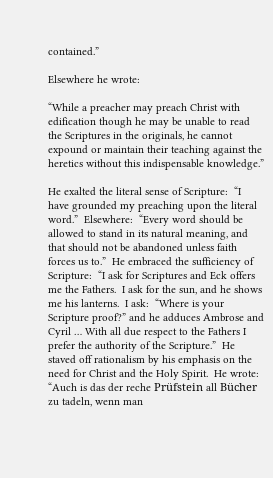contained.”

Elsewhere he wrote:

“While a preacher may preach Christ with edification though he may be unable to read the Scriptures in the originals, he cannot expound or maintain their teaching against the heretics without this indispensable knowledge.”

He exalted the literal sense of Scripture:  “I have grounded my preaching upon the literal word.”  Elsewhere:  “Every word should be allowed to stand in its natural meaning, and that should not be abandoned unless faith forces us to.”  He embraced the sufficiency of Scripture:  “I ask for Scriptures and Eck offers me the Fathers.  I ask for the sun, and he shows me his lanterns.  I ask:  “Where is your Scripture proof?” and he adduces Ambrose and Cyril … With all due respect to the Fathers I prefer the authority of the Scripture.”  He staved off rationalism by his emphasis on the need for Christ and the Holy Spirit.  He wrote:  “Auch is das der reche Prüfstein all Bücher zu tadeln, wenn man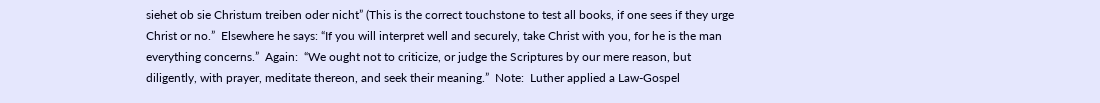siehet ob sie Christum treiben oder nicht” (This is the correct touchstone to test all books, if one sees if they urge Christ or no.”  Elsewhere he says: “If you will interpret well and securely, take Christ with you, for he is the man everything concerns.”  Again:  “We ought not to criticize, or judge the Scriptures by our mere reason, but diligently, with prayer, meditate thereon, and seek their meaning.”  Note:  Luther applied a Law-Gospel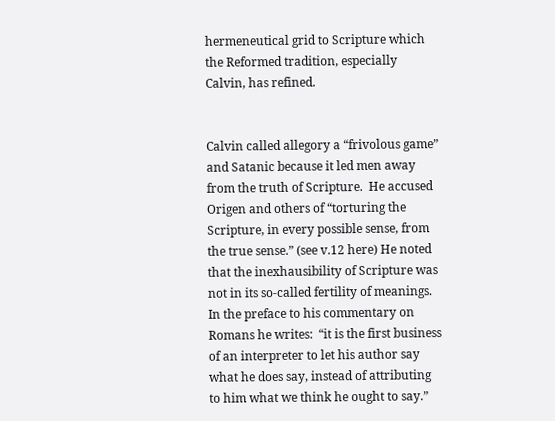hermeneutical grid to Scripture which the Reformed tradition, especially Calvin, has refined.


Calvin called allegory a “frivolous game” and Satanic because it led men away from the truth of Scripture.  He accused Origen and others of “torturing the Scripture, in every possible sense, from the true sense.” (see v.12 here) He noted that the inexhausibility of Scripture was not in its so-called fertility of meanings.  In the preface to his commentary on Romans he writes:  “it is the first business of an interpreter to let his author say what he does say, instead of attributing to him what we think he ought to say.”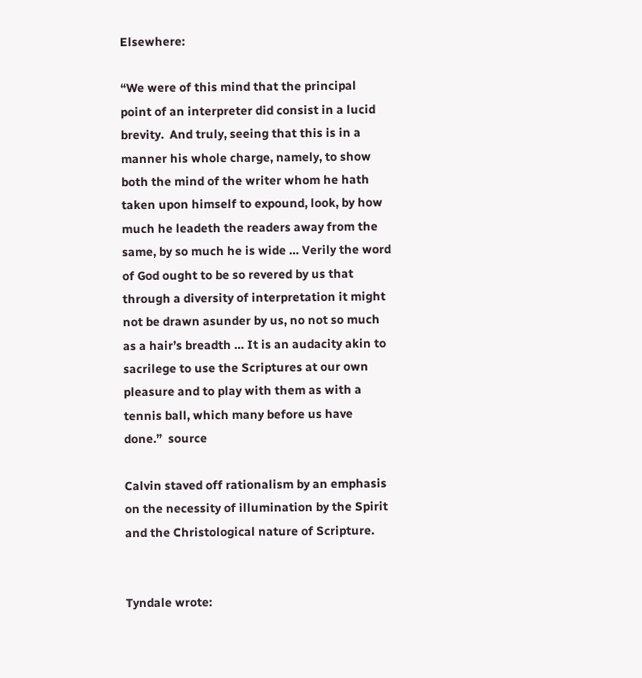Elsewhere:

“We were of this mind that the principal point of an interpreter did consist in a lucid brevity.  And truly, seeing that this is in a manner his whole charge, namely, to show both the mind of the writer whom he hath taken upon himself to expound, look, by how much he leadeth the readers away from the same, by so much he is wide … Verily the word of God ought to be so revered by us that through a diversity of interpretation it might not be drawn asunder by us, no not so much as a hair’s breadth … It is an audacity akin to sacrilege to use the Scriptures at our own pleasure and to play with them as with a tennis ball, which many before us have done.”  source

Calvin staved off rationalism by an emphasis on the necessity of illumination by the Spirit and the Christological nature of Scripture.


Tyndale wrote: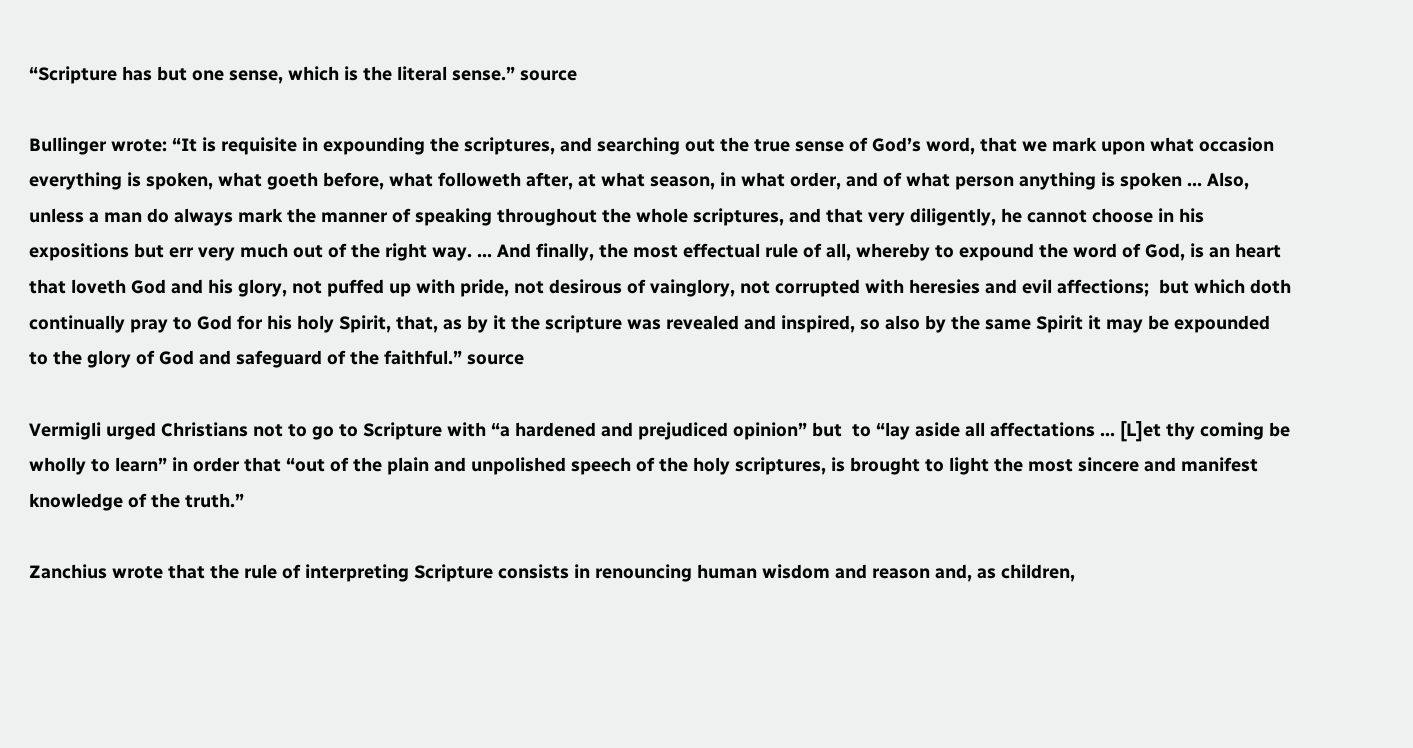“Scripture has but one sense, which is the literal sense.” source

Bullinger wrote: “It is requisite in expounding the scriptures, and searching out the true sense of God’s word, that we mark upon what occasion everything is spoken, what goeth before, what followeth after, at what season, in what order, and of what person anything is spoken … Also, unless a man do always mark the manner of speaking throughout the whole scriptures, and that very diligently, he cannot choose in his expositions but err very much out of the right way. … And finally, the most effectual rule of all, whereby to expound the word of God, is an heart that loveth God and his glory, not puffed up with pride, not desirous of vainglory, not corrupted with heresies and evil affections;  but which doth continually pray to God for his holy Spirit, that, as by it the scripture was revealed and inspired, so also by the same Spirit it may be expounded to the glory of God and safeguard of the faithful.” source

Vermigli urged Christians not to go to Scripture with “a hardened and prejudiced opinion” but  to “lay aside all affectations … [L]et thy coming be wholly to learn” in order that “out of the plain and unpolished speech of the holy scriptures, is brought to light the most sincere and manifest knowledge of the truth.”

Zanchius wrote that the rule of interpreting Scripture consists in renouncing human wisdom and reason and, as children,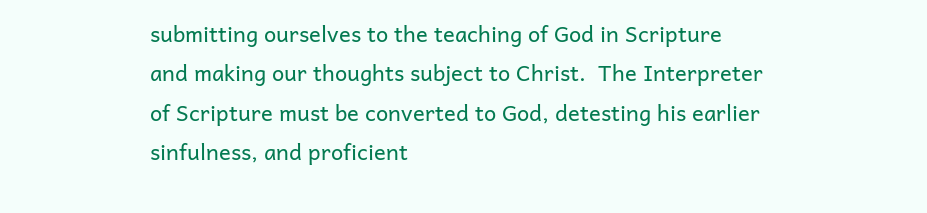submitting ourselves to the teaching of God in Scripture and making our thoughts subject to Christ.  The Interpreter of Scripture must be converted to God, detesting his earlier sinfulness, and proficient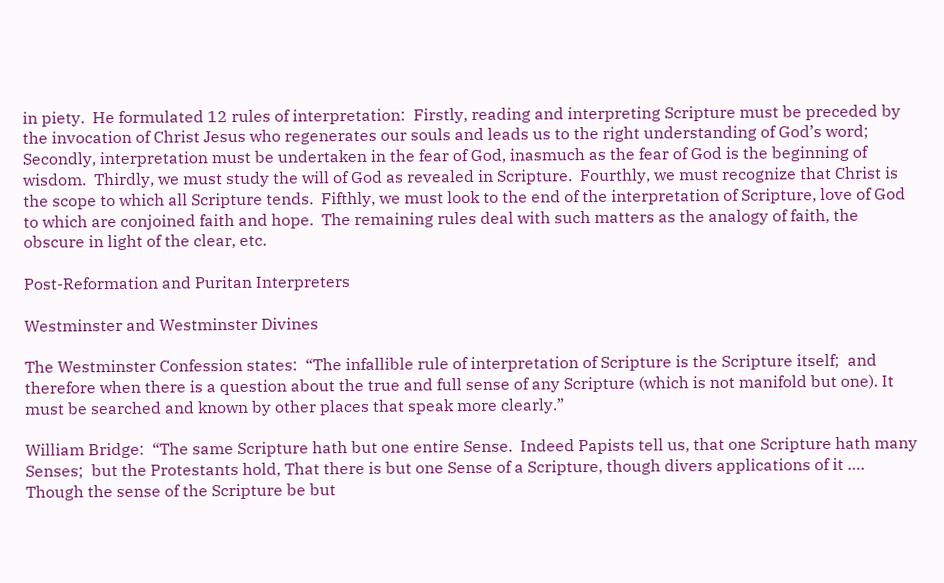in piety.  He formulated 12 rules of interpretation:  Firstly, reading and interpreting Scripture must be preceded by the invocation of Christ Jesus who regenerates our souls and leads us to the right understanding of God’s word;  Secondly, interpretation must be undertaken in the fear of God, inasmuch as the fear of God is the beginning of wisdom.  Thirdly, we must study the will of God as revealed in Scripture.  Fourthly, we must recognize that Christ is the scope to which all Scripture tends.  Fifthly, we must look to the end of the interpretation of Scripture, love of God to which are conjoined faith and hope.  The remaining rules deal with such matters as the analogy of faith, the obscure in light of the clear, etc.

Post-Reformation and Puritan Interpreters

Westminster and Westminster Divines

The Westminster Confession states:  “The infallible rule of interpretation of Scripture is the Scripture itself;  and therefore when there is a question about the true and full sense of any Scripture (which is not manifold but one). It must be searched and known by other places that speak more clearly.”

William Bridge:  “The same Scripture hath but one entire Sense.  Indeed Papists tell us, that one Scripture hath many Senses;  but the Protestants hold, That there is but one Sense of a Scripture, though divers applications of it ….  Though the sense of the Scripture be but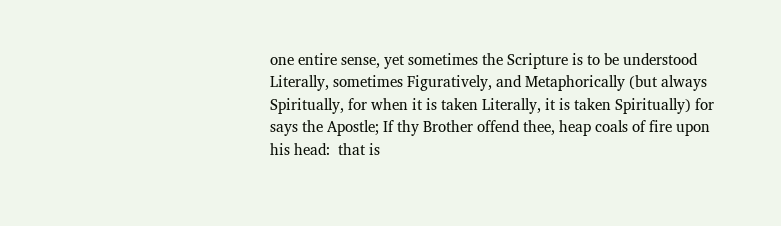one entire sense, yet sometimes the Scripture is to be understood Literally, sometimes Figuratively, and Metaphorically (but always Spiritually, for when it is taken Literally, it is taken Spiritually) for says the Apostle; If thy Brother offend thee, heap coals of fire upon his head:  that is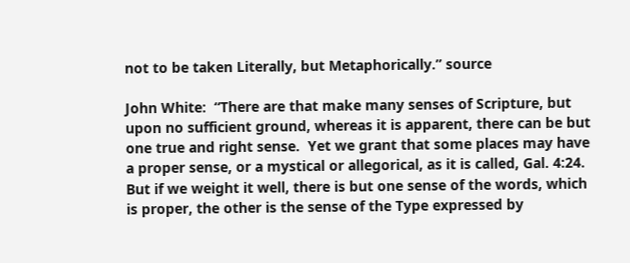not to be taken Literally, but Metaphorically.” source

John White:  “There are that make many senses of Scripture, but upon no sufficient ground, whereas it is apparent, there can be but one true and right sense.  Yet we grant that some places may have a proper sense, or a mystical or allegorical, as it is called, Gal. 4:24.  But if we weight it well, there is but one sense of the words, which is proper, the other is the sense of the Type expressed by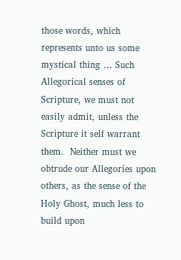those words, which represents unto us some mystical thing … Such Allegorical senses of Scripture, we must not easily admit, unless the Scripture it self warrant them.  Neither must we obtrude our Allegories upon others, as the sense of the Holy Ghost, much less to build upon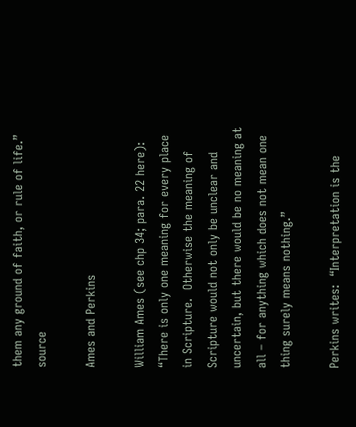them any ground of faith, or rule of life.” source

Ames and Perkins

William Ames (see chp 34; para. 22 here):  “There is only one meaning for every place in Scripture.  Otherwise the meaning of Scripture would not only be unclear and uncertain, but there would be no meaning at all – for anything which does not mean one thing surely means nothing.”

Perkins writes:  “Interpretation is the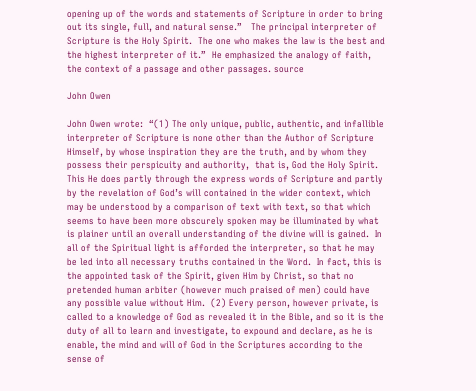opening up of the words and statements of Scripture in order to bring out its single, full, and natural sense.”   The principal interpreter of Scripture is the Holy Spirit.  The one who makes the law is the best and the highest interpreter of it.”  He emphasized the analogy of faith, the context of a passage and other passages. source

John Owen

John Owen wrote:  “(1) The only unique, public, authentic, and infallible interpreter of Scripture is none other than the Author of Scripture Himself, by whose inspiration they are the truth, and by whom they possess their perspicuity and authority,  that is, God the Holy Spirit.  This He does partly through the express words of Scripture and partly by the revelation of God’s will contained in the wider context, which may be understood by a comparison of text with text, so that which seems to have been more obscurely spoken may be illuminated by what is plainer until an overall understanding of the divine will is gained.  In all of the Spiritual light is afforded the interpreter, so that he may be led into all necessary truths contained in the Word.  In fact, this is the appointed task of the Spirit, given Him by Christ, so that no pretended human arbiter (however much praised of men) could have any possible value without Him.  (2) Every person, however private, is called to a knowledge of God as revealed it in the Bible, and so it is the duty of all to learn and investigate, to expound and declare, as he is enable, the mind and will of God in the Scriptures according to the sense of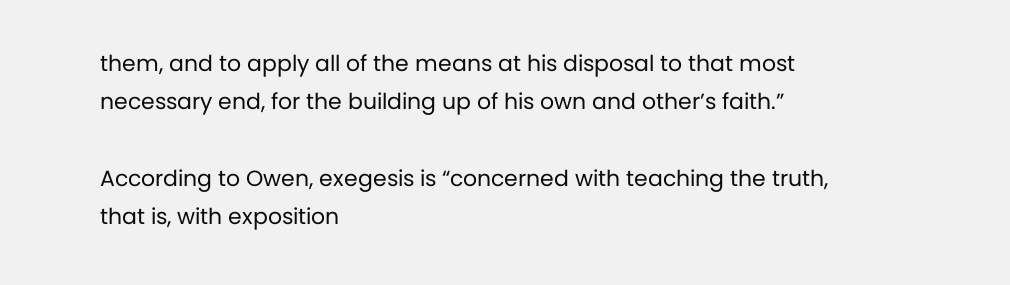them, and to apply all of the means at his disposal to that most necessary end, for the building up of his own and other’s faith.”

According to Owen, exegesis is “concerned with teaching the truth, that is, with exposition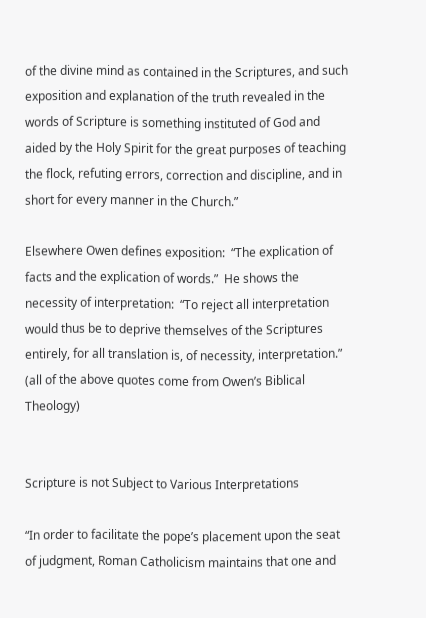of the divine mind as contained in the Scriptures, and such exposition and explanation of the truth revealed in the words of Scripture is something instituted of God and aided by the Holy Spirit for the great purposes of teaching the flock, refuting errors, correction and discipline, and in short for every manner in the Church.”

Elsewhere Owen defines exposition:  “The explication of facts and the explication of words.”  He shows the necessity of interpretation:  “To reject all interpretation would thus be to deprive themselves of the Scriptures entirely, for all translation is, of necessity, interpretation.”  (all of the above quotes come from Owen’s Biblical Theology)


Scripture is not Subject to Various Interpretations

“In order to facilitate the pope’s placement upon the seat of judgment, Roman Catholicism maintains that one and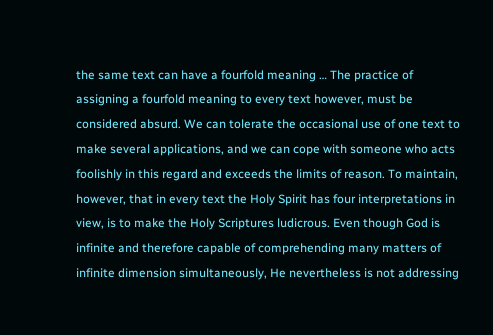the same text can have a fourfold meaning … The practice of assigning a fourfold meaning to every text however, must be considered absurd. We can tolerate the occasional use of one text to make several applications, and we can cope with someone who acts foolishly in this regard and exceeds the limits of reason. To maintain, however, that in every text the Holy Spirit has four interpretations in view, is to make the Holy Scriptures ludicrous. Even though God is infinite and therefore capable of comprehending many matters of infinite dimension simultaneously, He nevertheless is not addressing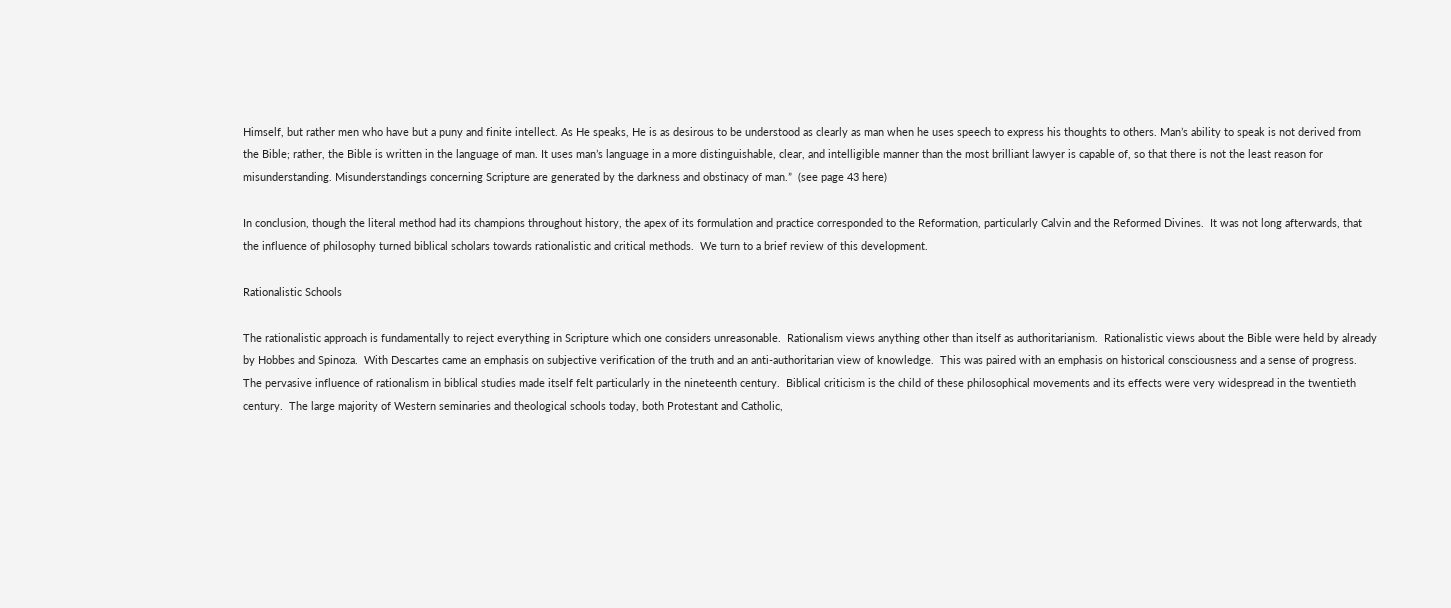Himself, but rather men who have but a puny and finite intellect. As He speaks, He is as desirous to be understood as clearly as man when he uses speech to express his thoughts to others. Man’s ability to speak is not derived from the Bible; rather, the Bible is written in the language of man. It uses man’s language in a more distinguishable, clear, and intelligible manner than the most brilliant lawyer is capable of, so that there is not the least reason for misunderstanding. Misunderstandings concerning Scripture are generated by the darkness and obstinacy of man.”  (see page 43 here)

In conclusion, though the literal method had its champions throughout history, the apex of its formulation and practice corresponded to the Reformation, particularly Calvin and the Reformed Divines.  It was not long afterwards, that the influence of philosophy turned biblical scholars towards rationalistic and critical methods.  We turn to a brief review of this development.

Rationalistic Schools

The rationalistic approach is fundamentally to reject everything in Scripture which one considers unreasonable.  Rationalism views anything other than itself as authoritarianism.  Rationalistic views about the Bible were held by already by Hobbes and Spinoza.  With Descartes came an emphasis on subjective verification of the truth and an anti-authoritarian view of knowledge.  This was paired with an emphasis on historical consciousness and a sense of progress.  The pervasive influence of rationalism in biblical studies made itself felt particularly in the nineteenth century.  Biblical criticism is the child of these philosophical movements and its effects were very widespread in the twentieth century.  The large majority of Western seminaries and theological schools today, both Protestant and Catholic,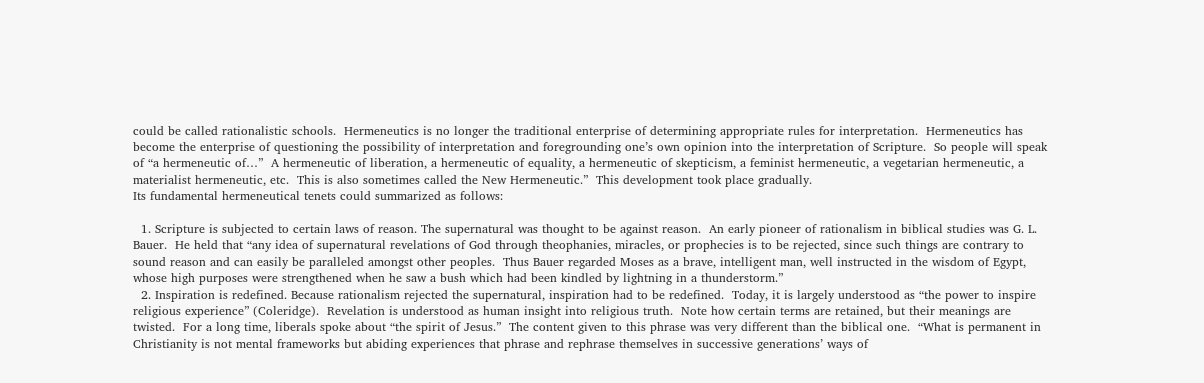could be called rationalistic schools.  Hermeneutics is no longer the traditional enterprise of determining appropriate rules for interpretation.  Hermeneutics has become the enterprise of questioning the possibility of interpretation and foregrounding one’s own opinion into the interpretation of Scripture.  So people will speak of “a hermeneutic of…”  A hermeneutic of liberation, a hermeneutic of equality, a hermeneutic of skepticism, a feminist hermeneutic, a vegetarian hermeneutic, a materialist hermeneutic, etc.  This is also sometimes called the New Hermeneutic.”  This development took place gradually.
Its fundamental hermeneutical tenets could summarized as follows:

  1. Scripture is subjected to certain laws of reason. The supernatural was thought to be against reason.  An early pioneer of rationalism in biblical studies was G. L. Bauer.  He held that “any idea of supernatural revelations of God through theophanies, miracles, or prophecies is to be rejected, since such things are contrary to sound reason and can easily be paralleled amongst other peoples.  Thus Bauer regarded Moses as a brave, intelligent man, well instructed in the wisdom of Egypt, whose high purposes were strengthened when he saw a bush which had been kindled by lightning in a thunderstorm.”
  2. Inspiration is redefined. Because rationalism rejected the supernatural, inspiration had to be redefined.  Today, it is largely understood as “the power to inspire religious experience” (Coleridge).  Revelation is understood as human insight into religious truth.  Note how certain terms are retained, but their meanings are twisted.  For a long time, liberals spoke about “the spirit of Jesus.”  The content given to this phrase was very different than the biblical one.  “What is permanent in Christianity is not mental frameworks but abiding experiences that phrase and rephrase themselves in successive generations’ ways of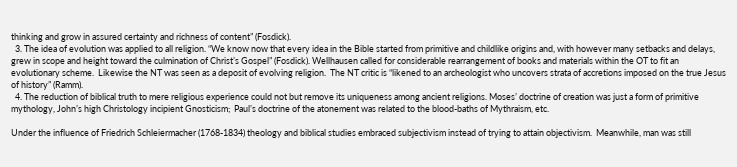thinking and grow in assured certainty and richness of content” (Fosdick).
  3. The idea of evolution was applied to all religion. “We know now that every idea in the Bible started from primitive and childlike origins and, with however many setbacks and delays, grew in scope and height toward the culmination of Christ’s Gospel” (Fosdick). Wellhausen called for considerable rearrangement of books and materials within the OT to fit an evolutionary scheme.  Likewise the NT was seen as a deposit of evolving religion.  The NT critic is “likened to an archeologist who uncovers strata of accretions imposed on the true Jesus of history” (Ramm).
  4. The reduction of biblical truth to mere religious experience could not but remove its uniqueness among ancient religions. Moses’ doctrine of creation was just a form of primitive mythology, John’s high Christology incipient Gnosticism;  Paul’s doctrine of the atonement was related to the blood-baths of Mythraism, etc.

Under the influence of Friedrich Schleiermacher (1768-1834) theology and biblical studies embraced subjectivism instead of trying to attain objectivism.  Meanwhile, man was still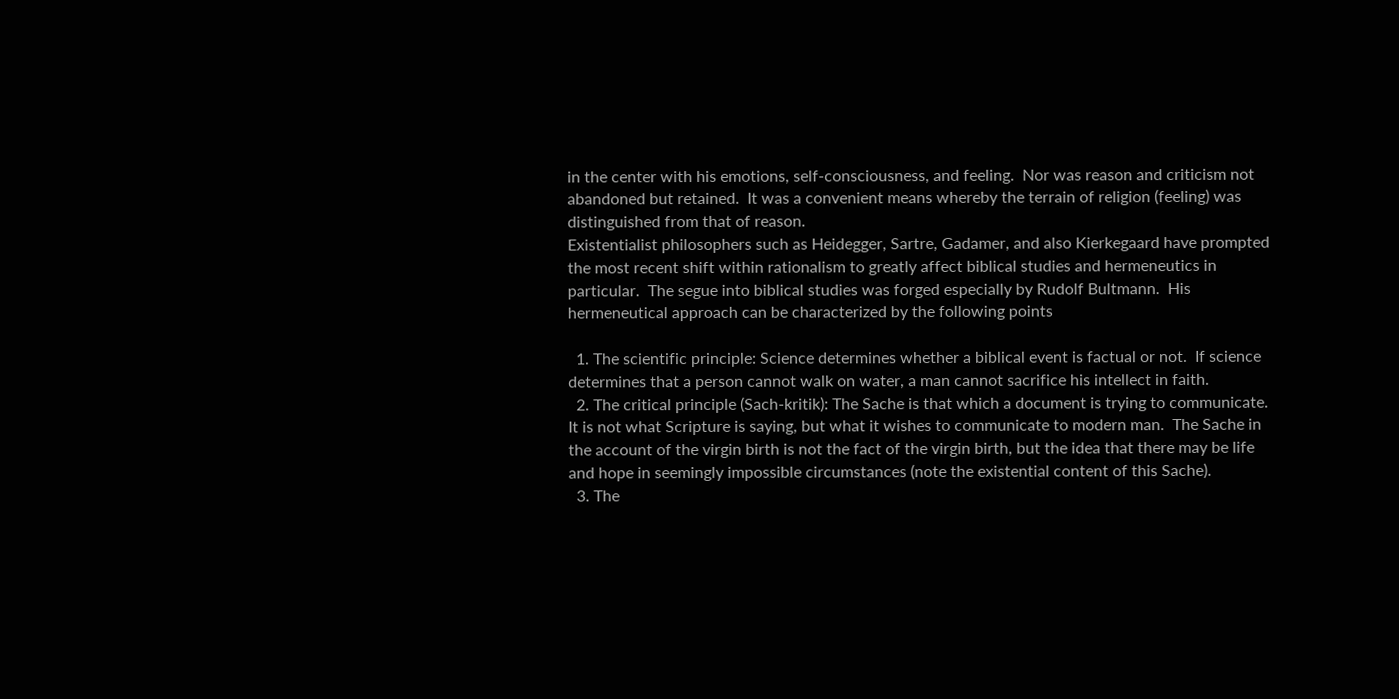in the center with his emotions, self-consciousness, and feeling.  Nor was reason and criticism not abandoned but retained.  It was a convenient means whereby the terrain of religion (feeling) was distinguished from that of reason.
Existentialist philosophers such as Heidegger, Sartre, Gadamer, and also Kierkegaard have prompted the most recent shift within rationalism to greatly affect biblical studies and hermeneutics in particular.  The segue into biblical studies was forged especially by Rudolf Bultmann.  His hermeneutical approach can be characterized by the following points

  1. The scientific principle: Science determines whether a biblical event is factual or not.  If science determines that a person cannot walk on water, a man cannot sacrifice his intellect in faith.
  2. The critical principle (Sach-kritik): The Sache is that which a document is trying to communicate.  It is not what Scripture is saying, but what it wishes to communicate to modern man.  The Sache in the account of the virgin birth is not the fact of the virgin birth, but the idea that there may be life and hope in seemingly impossible circumstances (note the existential content of this Sache).
  3. The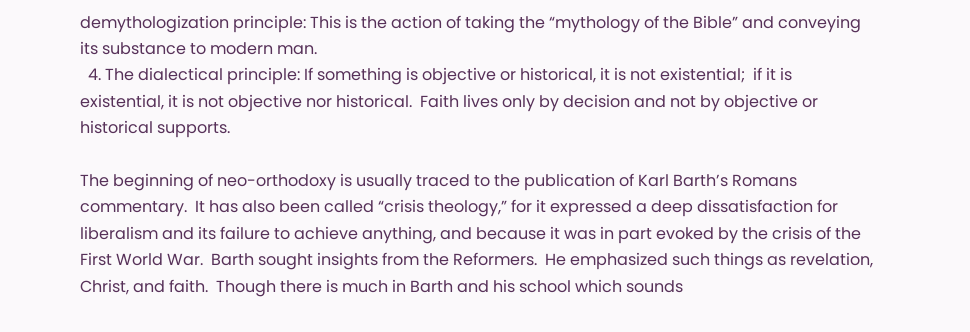demythologization principle: This is the action of taking the “mythology of the Bible” and conveying its substance to modern man.
  4. The dialectical principle: If something is objective or historical, it is not existential;  if it is existential, it is not objective nor historical.  Faith lives only by decision and not by objective or historical supports.

The beginning of neo-orthodoxy is usually traced to the publication of Karl Barth’s Romans commentary.  It has also been called “crisis theology,” for it expressed a deep dissatisfaction for liberalism and its failure to achieve anything, and because it was in part evoked by the crisis of the First World War.  Barth sought insights from the Reformers.  He emphasized such things as revelation, Christ, and faith.  Though there is much in Barth and his school which sounds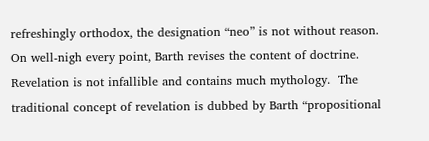refreshingly orthodox, the designation “neo” is not without reason.  On well-nigh every point, Barth revises the content of doctrine.  Revelation is not infallible and contains much mythology.  The traditional concept of revelation is dubbed by Barth “propositional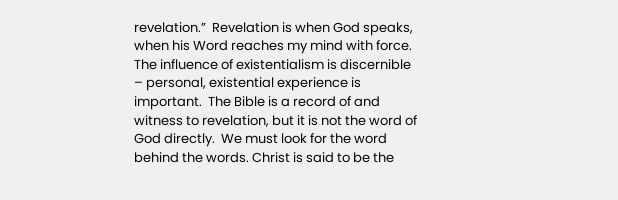revelation.”  Revelation is when God speaks, when his Word reaches my mind with force.  The influence of existentialism is discernible – personal, existential experience is important.  The Bible is a record of and witness to revelation, but it is not the word of God directly.  We must look for the word behind the words. Christ is said to be the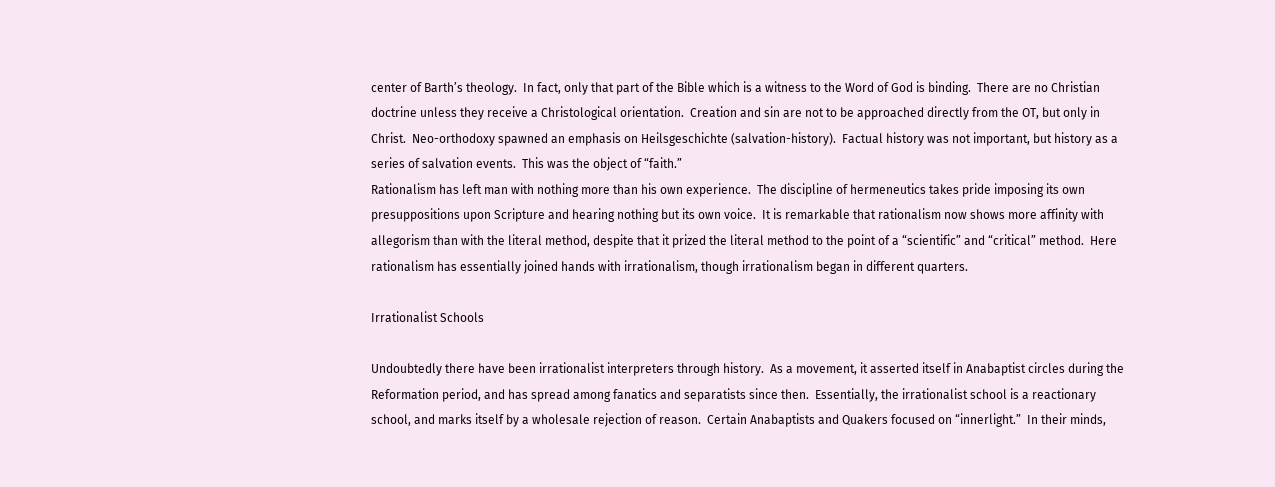center of Barth’s theology.  In fact, only that part of the Bible which is a witness to the Word of God is binding.  There are no Christian doctrine unless they receive a Christological orientation.  Creation and sin are not to be approached directly from the OT, but only in Christ.  Neo-orthodoxy spawned an emphasis on Heilsgeschichte (salvation-history).  Factual history was not important, but history as a series of salvation events.  This was the object of “faith.”
Rationalism has left man with nothing more than his own experience.  The discipline of hermeneutics takes pride imposing its own presuppositions upon Scripture and hearing nothing but its own voice.  It is remarkable that rationalism now shows more affinity with allegorism than with the literal method, despite that it prized the literal method to the point of a “scientific” and “critical” method.  Here rationalism has essentially joined hands with irrationalism, though irrationalism began in different quarters.

Irrationalist Schools

Undoubtedly there have been irrationalist interpreters through history.  As a movement, it asserted itself in Anabaptist circles during the Reformation period, and has spread among fanatics and separatists since then.  Essentially, the irrationalist school is a reactionary school, and marks itself by a wholesale rejection of reason.  Certain Anabaptists and Quakers focused on “innerlight.”  In their minds,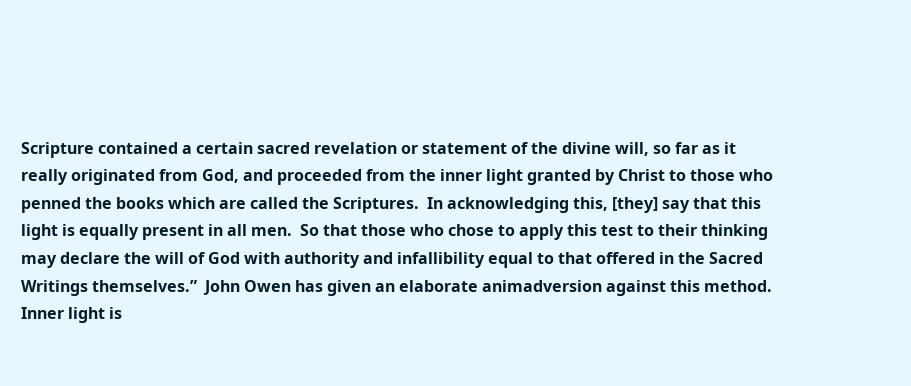Scripture contained a certain sacred revelation or statement of the divine will, so far as it really originated from God, and proceeded from the inner light granted by Christ to those who penned the books which are called the Scriptures.  In acknowledging this, [they] say that this light is equally present in all men.  So that those who chose to apply this test to their thinking may declare the will of God with authority and infallibility equal to that offered in the Sacred Writings themselves.”  John Owen has given an elaborate animadversion against this method.  Inner light is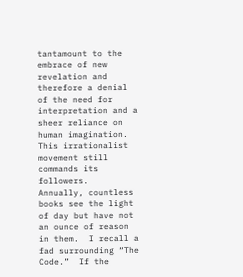tantamount to the embrace of new revelation and therefore a denial of the need for interpretation and a sheer reliance on human imagination.  This irrationalist movement still commands its followers.  Annually, countless books see the light of day but have not an ounce of reason in them.  I recall a fad surrounding “The Code.”  If the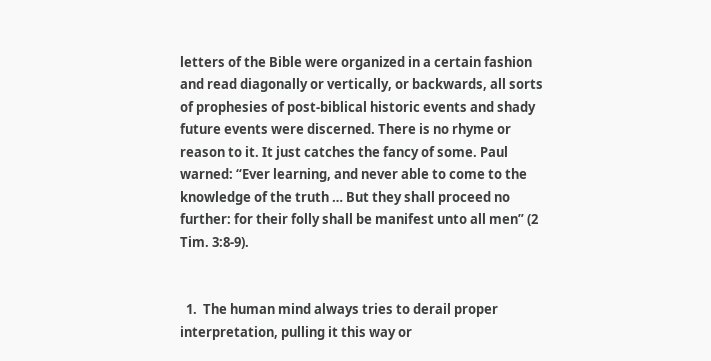letters of the Bible were organized in a certain fashion and read diagonally or vertically, or backwards, all sorts of prophesies of post-biblical historic events and shady future events were discerned. There is no rhyme or reason to it. It just catches the fancy of some. Paul warned: “Ever learning, and never able to come to the knowledge of the truth … But they shall proceed no further: for their folly shall be manifest unto all men” (2 Tim. 3:8-9).


  1.  The human mind always tries to derail proper interpretation, pulling it this way or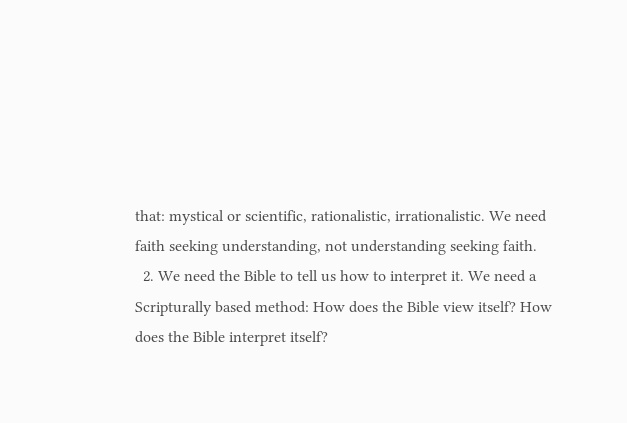that: mystical or scientific, rationalistic, irrationalistic. We need faith seeking understanding, not understanding seeking faith.
  2. We need the Bible to tell us how to interpret it. We need a Scripturally based method: How does the Bible view itself? How does the Bible interpret itself?